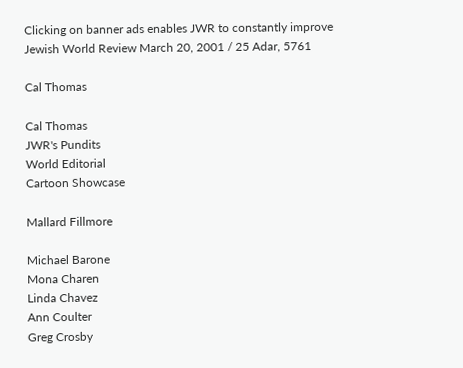Clicking on banner ads enables JWR to constantly improve
Jewish World Review March 20, 2001 / 25 Adar, 5761

Cal Thomas

Cal Thomas
JWR's Pundits
World Editorial
Cartoon Showcase

Mallard Fillmore

Michael Barone
Mona Charen
Linda Chavez
Ann Coulter
Greg Crosby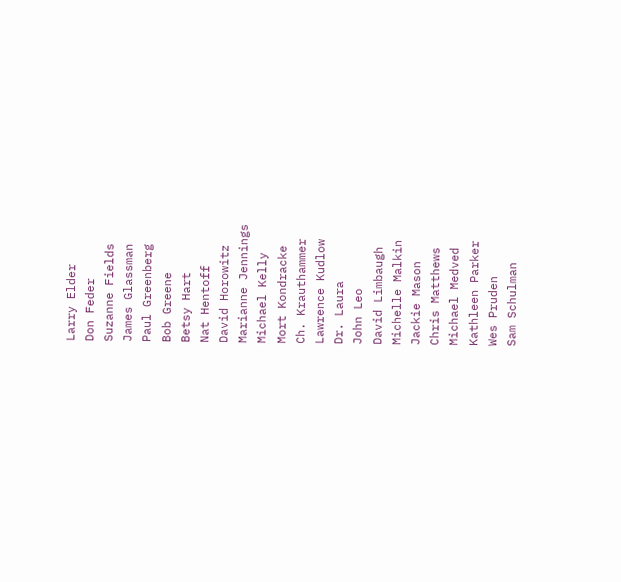Larry Elder
Don Feder
Suzanne Fields
James Glassman
Paul Greenberg
Bob Greene
Betsy Hart
Nat Hentoff
David Horowitz
Marianne Jennings
Michael Kelly
Mort Kondracke
Ch. Krauthammer
Lawrence Kudlow
Dr. Laura
John Leo
David Limbaugh
Michelle Malkin
Jackie Mason
Chris Matthews
Michael Medved
Kathleen Parker
Wes Pruden
Sam Schulman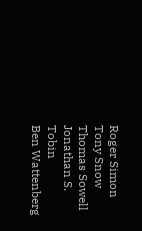Roger Simon
Tony Snow
Thomas Sowell
Jonathan S. Tobin
Ben Wattenberg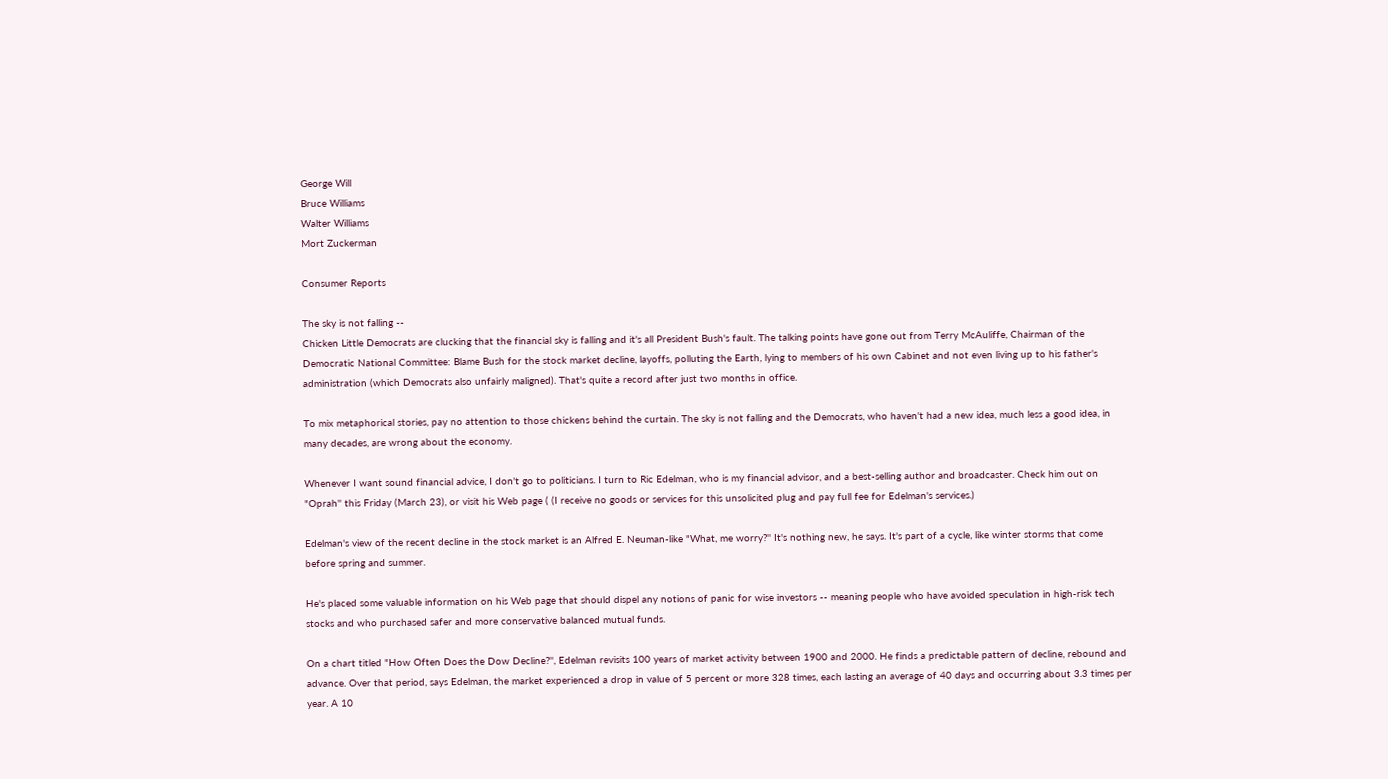George Will
Bruce Williams
Walter Williams
Mort Zuckerman

Consumer Reports

The sky is not falling --
Chicken Little Democrats are clucking that the financial sky is falling and it's all President Bush's fault. The talking points have gone out from Terry McAuliffe, Chairman of the Democratic National Committee: Blame Bush for the stock market decline, layoffs, polluting the Earth, lying to members of his own Cabinet and not even living up to his father's administration (which Democrats also unfairly maligned). That's quite a record after just two months in office.

To mix metaphorical stories, pay no attention to those chickens behind the curtain. The sky is not falling and the Democrats, who haven't had a new idea, much less a good idea, in many decades, are wrong about the economy.

Whenever I want sound financial advice, I don't go to politicians. I turn to Ric Edelman, who is my financial advisor, and a best-selling author and broadcaster. Check him out on "Oprah'' this Friday (March 23), or visit his Web page ( (I receive no goods or services for this unsolicited plug and pay full fee for Edelman's services.)

Edelman's view of the recent decline in the stock market is an Alfred E. Neuman-like "What, me worry?'' It's nothing new, he says. It's part of a cycle, like winter storms that come before spring and summer.

He's placed some valuable information on his Web page that should dispel any notions of panic for wise investors -- meaning people who have avoided speculation in high-risk tech stocks and who purchased safer and more conservative balanced mutual funds.

On a chart titled "How Often Does the Dow Decline?'', Edelman revisits 100 years of market activity between 1900 and 2000. He finds a predictable pattern of decline, rebound and advance. Over that period, says Edelman, the market experienced a drop in value of 5 percent or more 328 times, each lasting an average of 40 days and occurring about 3.3 times per year. A 10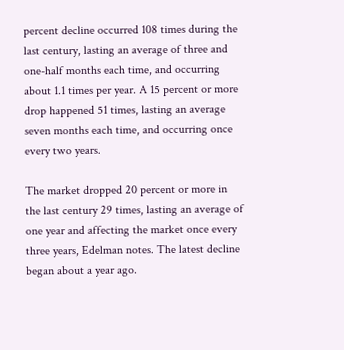percent decline occurred 108 times during the last century, lasting an average of three and one-half months each time, and occurring about 1.1 times per year. A 15 percent or more drop happened 51 times, lasting an average seven months each time, and occurring once every two years.

The market dropped 20 percent or more in the last century 29 times, lasting an average of one year and affecting the market once every three years, Edelman notes. The latest decline began about a year ago.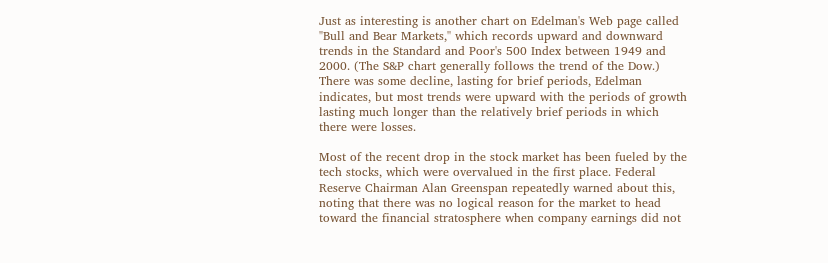Just as interesting is another chart on Edelman's Web page called "Bull and Bear Markets,'' which records upward and downward trends in the Standard and Poor's 500 Index between 1949 and 2000. (The S&P chart generally follows the trend of the Dow.) There was some decline, lasting for brief periods, Edelman indicates, but most trends were upward with the periods of growth lasting much longer than the relatively brief periods in which there were losses.

Most of the recent drop in the stock market has been fueled by the tech stocks, which were overvalued in the first place. Federal Reserve Chairman Alan Greenspan repeatedly warned about this, noting that there was no logical reason for the market to head toward the financial stratosphere when company earnings did not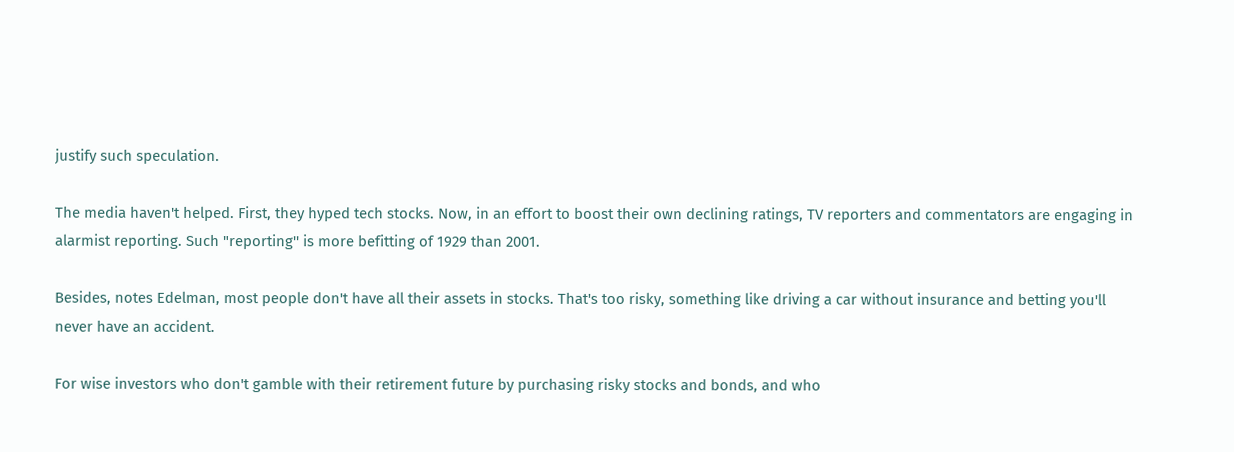justify such speculation.

The media haven't helped. First, they hyped tech stocks. Now, in an effort to boost their own declining ratings, TV reporters and commentators are engaging in alarmist reporting. Such "reporting'' is more befitting of 1929 than 2001.

Besides, notes Edelman, most people don't have all their assets in stocks. That's too risky, something like driving a car without insurance and betting you'll never have an accident.

For wise investors who don't gamble with their retirement future by purchasing risky stocks and bonds, and who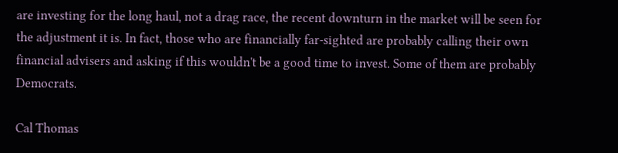are investing for the long haul, not a drag race, the recent downturn in the market will be seen for the adjustment it is. In fact, those who are financially far-sighted are probably calling their own financial advisers and asking if this wouldn't be a good time to invest. Some of them are probably Democrats.

Cal Thomas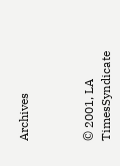Archives



© 2001, LA TimesSyndicate